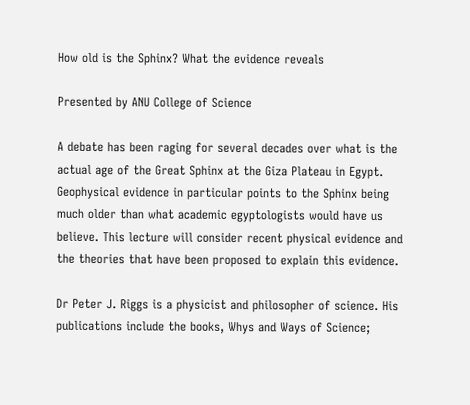How old is the Sphinx? What the evidence reveals

Presented by ANU College of Science

A debate has been raging for several decades over what is the actual age of the Great Sphinx at the Giza Plateau in Egypt. Geophysical evidence in particular points to the Sphinx being much older than what academic egyptologists would have us believe. This lecture will consider recent physical evidence and the theories that have been proposed to explain this evidence.

Dr Peter J. Riggs is a physicist and philosopher of science. His publications include the books, Whys and Ways of Science;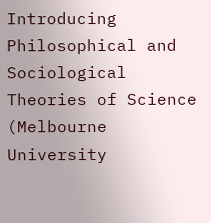Introducing Philosophical and Sociological Theories of Science (Melbourne University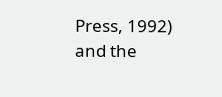Press, 1992) and the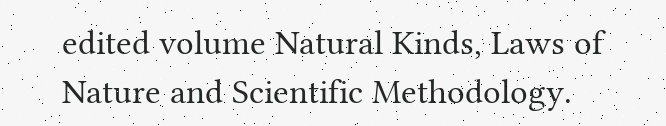edited volume Natural Kinds, Laws of Nature and Scientific Methodology.